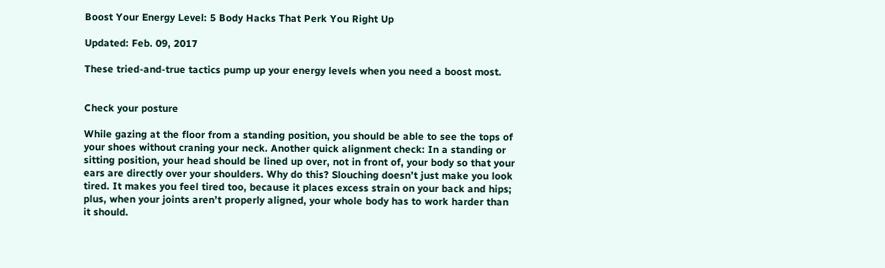Boost Your Energy Level: 5 Body Hacks That Perk You Right Up

Updated: Feb. 09, 2017

These tried-and-true tactics pump up your energy levels when you need a boost most.


Check your posture

While gazing at the floor from a standing position, you should be able to see the tops of your shoes without craning your neck. Another quick alignment check: In a standing or sitting position, your head should be lined up over, not in front of, your body so that your ears are directly over your shoulders. Why do this? Slouching doesn’t just make you look tired. It makes you feel tired too, because it places excess strain on your back and hips; plus, when your joints aren’t properly aligned, your whole body has to work harder than it should.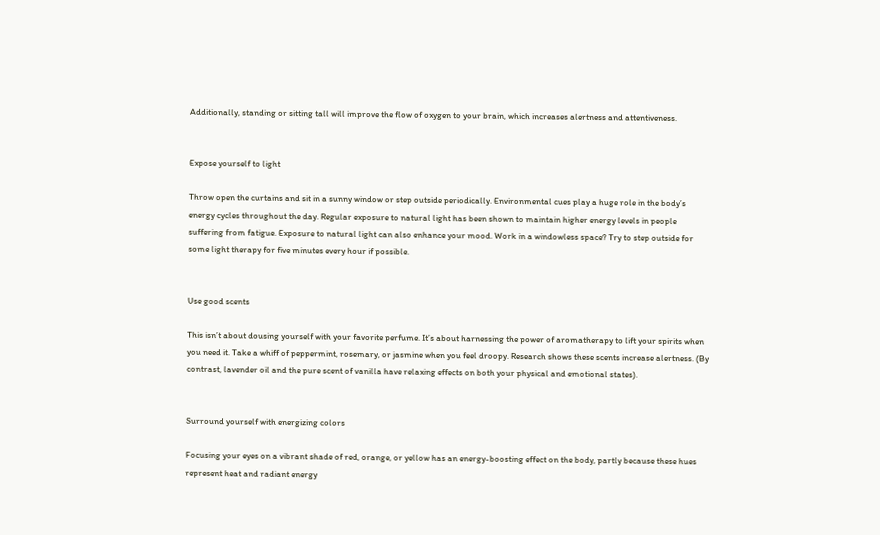Additionally, standing or sitting tall will improve the flow of oxygen to your brain, which increases alertness and attentiveness.


Expose yourself to light

Throw open the curtains and sit in a sunny window or step outside periodically. Environmental cues play a huge role in the body’s energy cycles throughout the day. Regular exposure to natural light has been shown to maintain higher energy levels in people suffering from fatigue. Exposure to natural light can also enhance your mood. Work in a windowless space? Try to step outside for some light therapy for five minutes every hour if possible.


Use good scents

This isn’t about dousing yourself with your favorite perfume. It’s about harnessing the power of aromatherapy to lift your spirits when you need it. Take a whiff of peppermint, rosemary, or jasmine when you feel droopy. Research shows these scents increase alertness. (By contrast, lavender oil and the pure scent of vanilla have relaxing effects on both your physical and emotional states).


Surround yourself with energizing colors

Focusing your eyes on a vibrant shade of red, orange, or yellow has an energy-boosting effect on the body, partly because these hues represent heat and radiant energy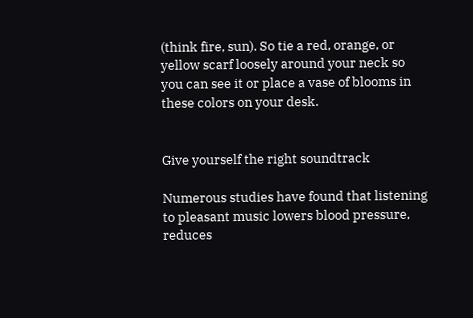(think fire, sun). So tie a red, orange, or yellow scarf loosely around your neck so you can see it or place a vase of blooms in these colors on your desk.


Give yourself the right soundtrack

Numerous studies have found that listening to pleasant music lowers blood pressure, reduces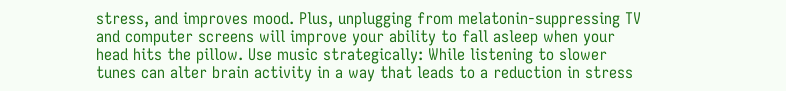stress, and improves mood. Plus, unplugging from melatonin-suppressing TV and computer screens will improve your ability to fall asleep when your head hits the pillow. Use music strategically: While listening to slower tunes can alter brain activity in a way that leads to a reduction in stress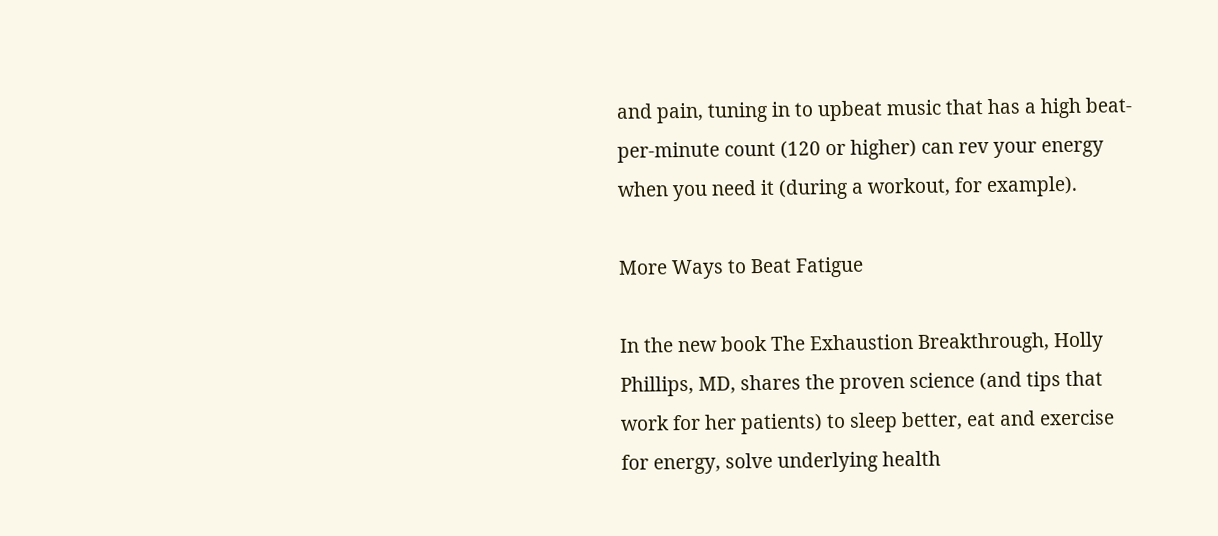and pain, tuning in to upbeat music that has a high beat-per-minute count (120 or higher) can rev your energy when you need it (during a workout, for example).

More Ways to Beat Fatigue

In the new book The Exhaustion Breakthrough, Holly Phillips, MD, shares the proven science (and tips that work for her patients) to sleep better, eat and exercise for energy, solve underlying health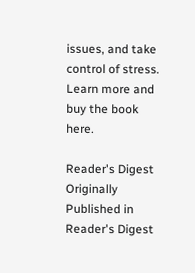issues, and take control of stress. Learn more and buy the book here.

Reader's Digest
Originally Published in Reader's Digest